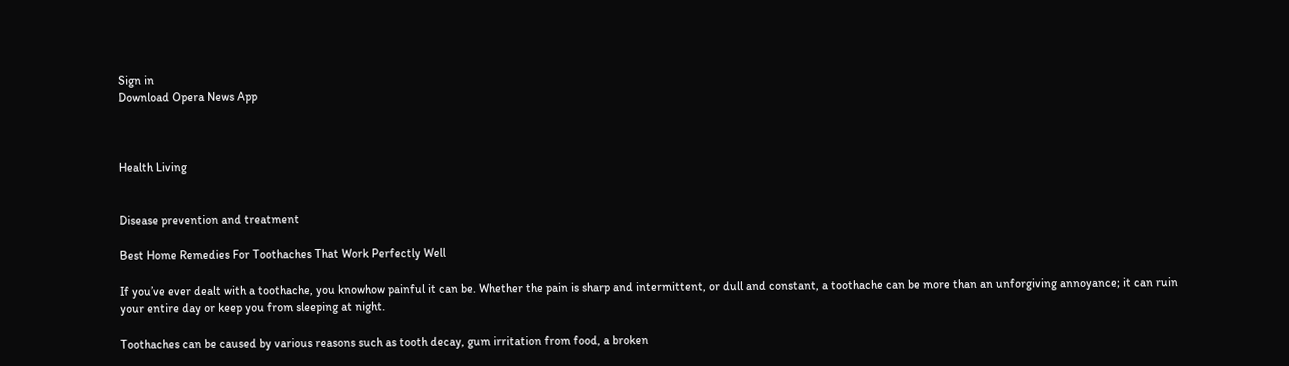Sign in
Download Opera News App



Health Living


Disease prevention and treatment

Best Home Remedies For Toothaches That Work Perfectly Well

If you’ve ever dealt with a toothache, you knowhow painful it can be. Whether the pain is sharp and intermittent, or dull and constant, a toothache can be more than an unforgiving annoyance; it can ruin your entire day or keep you from sleeping at night.

Toothaches can be caused by various reasons such as tooth decay, gum irritation from food, a broken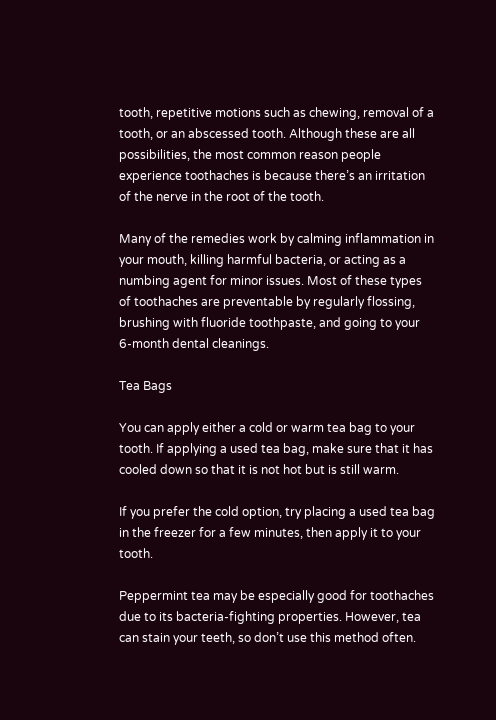tooth, repetitive motions such as chewing, removal of a tooth, or an abscessed tooth. Although these are all possibilities, the most common reason people experience toothaches is because there’s an irritation of the nerve in the root of the tooth.

Many of the remedies work by calming inflammation in your mouth, killing harmful bacteria, or acting as a numbing agent for minor issues. Most of these types of toothaches are preventable by regularly flossing, brushing with fluoride toothpaste, and going to your 6-month dental cleanings.

Tea Bags

You can apply either a cold or warm tea bag to your tooth. If applying a used tea bag, make sure that it has cooled down so that it is not hot but is still warm.

If you prefer the cold option, try placing a used tea bag in the freezer for a few minutes, then apply it to your tooth.

Peppermint tea may be especially good for toothaches due to its bacteria-fighting properties. However, tea can stain your teeth, so don’t use this method often.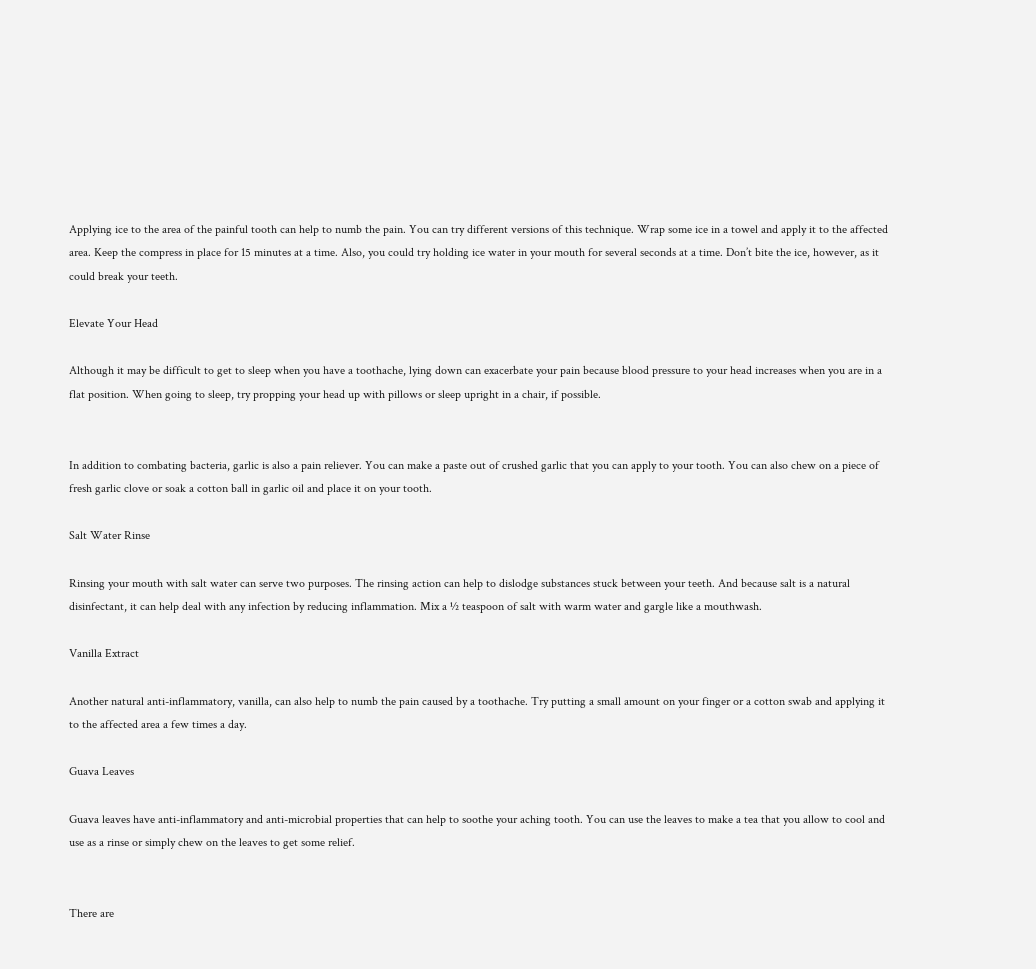Applying ice to the area of the painful tooth can help to numb the pain. You can try different versions of this technique. Wrap some ice in a towel and apply it to the affected area. Keep the compress in place for 15 minutes at a time. Also, you could try holding ice water in your mouth for several seconds at a time. Don’t bite the ice, however, as it could break your teeth.

Elevate Your Head

Although it may be difficult to get to sleep when you have a toothache, lying down can exacerbate your pain because blood pressure to your head increases when you are in a flat position. When going to sleep, try propping your head up with pillows or sleep upright in a chair, if possible.


In addition to combating bacteria, garlic is also a pain reliever. You can make a paste out of crushed garlic that you can apply to your tooth. You can also chew on a piece of fresh garlic clove or soak a cotton ball in garlic oil and place it on your tooth.

Salt Water Rinse

Rinsing your mouth with salt water can serve two purposes. The rinsing action can help to dislodge substances stuck between your teeth. And because salt is a natural disinfectant, it can help deal with any infection by reducing inflammation. Mix a ½ teaspoon of salt with warm water and gargle like a mouthwash.

Vanilla Extract

Another natural anti-inflammatory, vanilla, can also help to numb the pain caused by a toothache. Try putting a small amount on your finger or a cotton swab and applying it to the affected area a few times a day.

Guava Leaves

Guava leaves have anti-inflammatory and anti-microbial properties that can help to soothe your aching tooth. You can use the leaves to make a tea that you allow to cool and use as a rinse or simply chew on the leaves to get some relief.


There are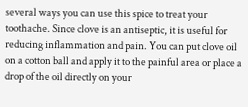several ways you can use this spice to treat your toothache. Since clove is an antiseptic, it is useful for reducing inflammation and pain. You can put clove oil on a cotton ball and apply it to the painful area or place a drop of the oil directly on your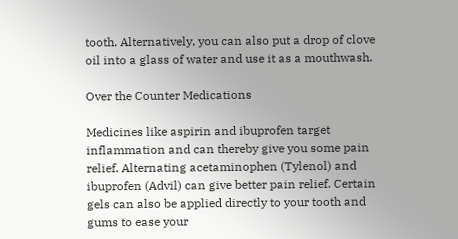tooth. Alternatively, you can also put a drop of clove oil into a glass of water and use it as a mouthwash.

Over the Counter Medications

Medicines like aspirin and ibuprofen target inflammation and can thereby give you some pain relief. Alternating acetaminophen (Tylenol) and ibuprofen (Advil) can give better pain relief. Certain gels can also be applied directly to your tooth and gums to ease your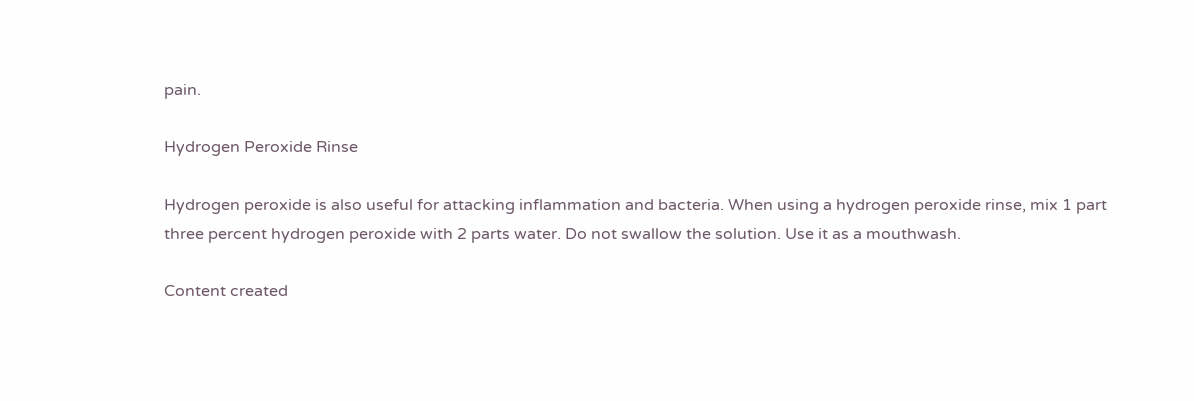pain.

Hydrogen Peroxide Rinse

Hydrogen peroxide is also useful for attacking inflammation and bacteria. When using a hydrogen peroxide rinse, mix 1 part three percent hydrogen peroxide with 2 parts water. Do not swallow the solution. Use it as a mouthwash.

Content created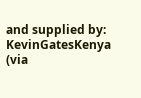and supplied by: KevinGatesKenya (via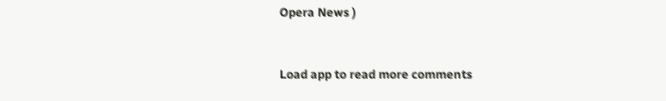Opera News )


Load app to read more comments